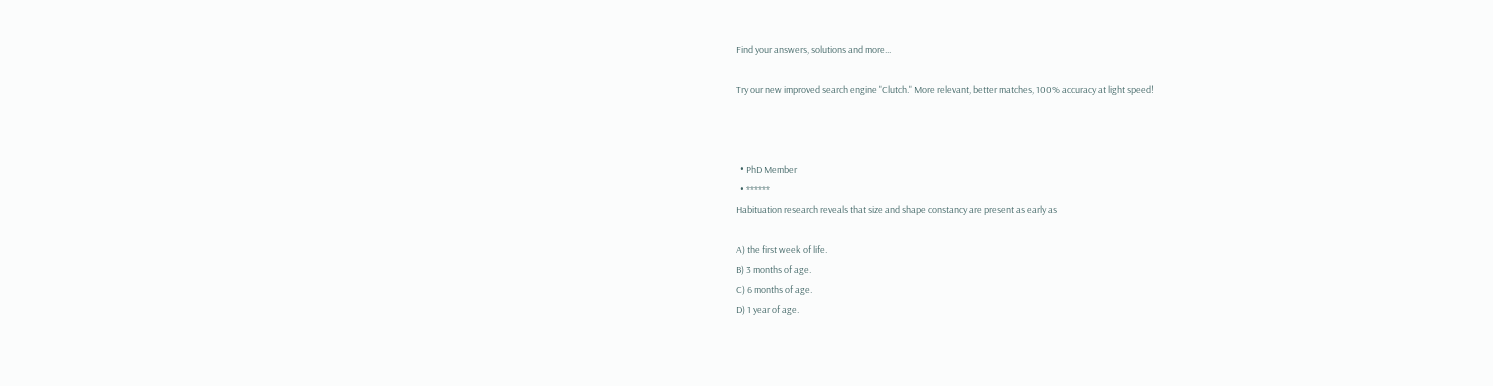Find your answers, solutions and more...

Try our new improved search engine "Clutch." More relevant, better matches, 100% accuracy at light speed!



  • PhD Member
  • ******
Habituation research reveals that size and shape constancy are present as early as

A) the first week of life.
B) 3 months of age.
C) 6 months of age.
D) 1 year of age.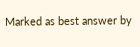Marked as best answer by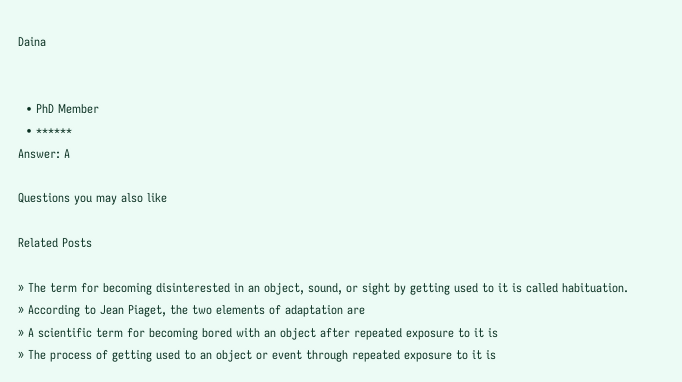Daina


  • PhD Member
  • ******
Answer: A

Questions you may also like

Related Posts

» The term for becoming disinterested in an object, sound, or sight by getting used to it is called habituation.
» According to Jean Piaget, the two elements of adaptation are
» A scientific term for becoming bored with an object after repeated exposure to it is
» The process of getting used to an object or event through repeated exposure to it is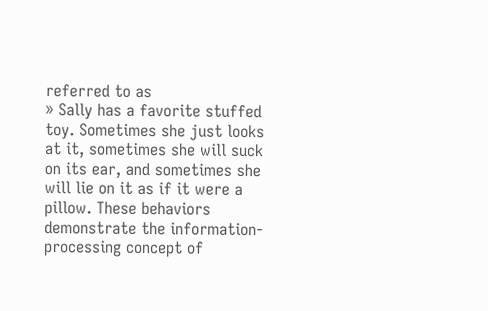referred to as
» Sally has a favorite stuffed toy. Sometimes she just looks at it, sometimes she will suck on its ear, and sometimes she will lie on it as if it were a pillow. These behaviors demonstrate the information-processing concept of